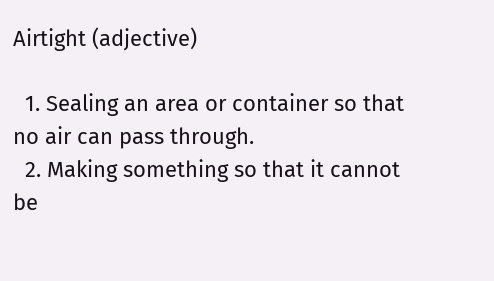Airtight (adjective)

  1. Sealing an area or container so that no air can pass through.
  2. Making something so that it cannot be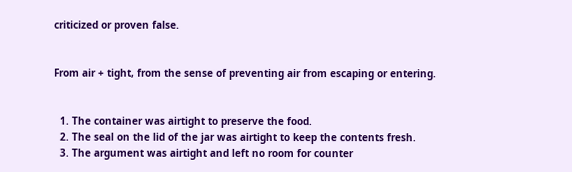criticized or proven false.


From air + tight, from the sense of preventing air from escaping or entering.


  1. The container was airtight to preserve the food.
  2. The seal on the lid of the jar was airtight to keep the contents fresh.
  3. The argument was airtight and left no room for counter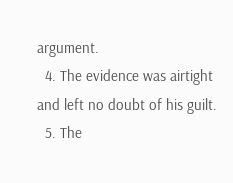argument.
  4. The evidence was airtight and left no doubt of his guilt.
  5. The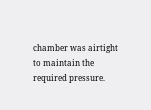chamber was airtight to maintain the required pressure.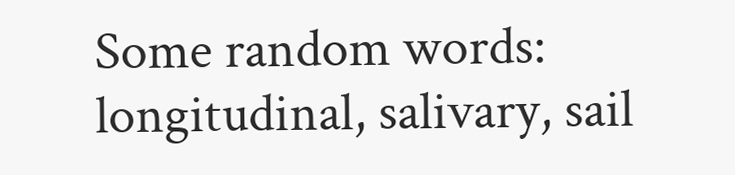Some random words: longitudinal, salivary, sail